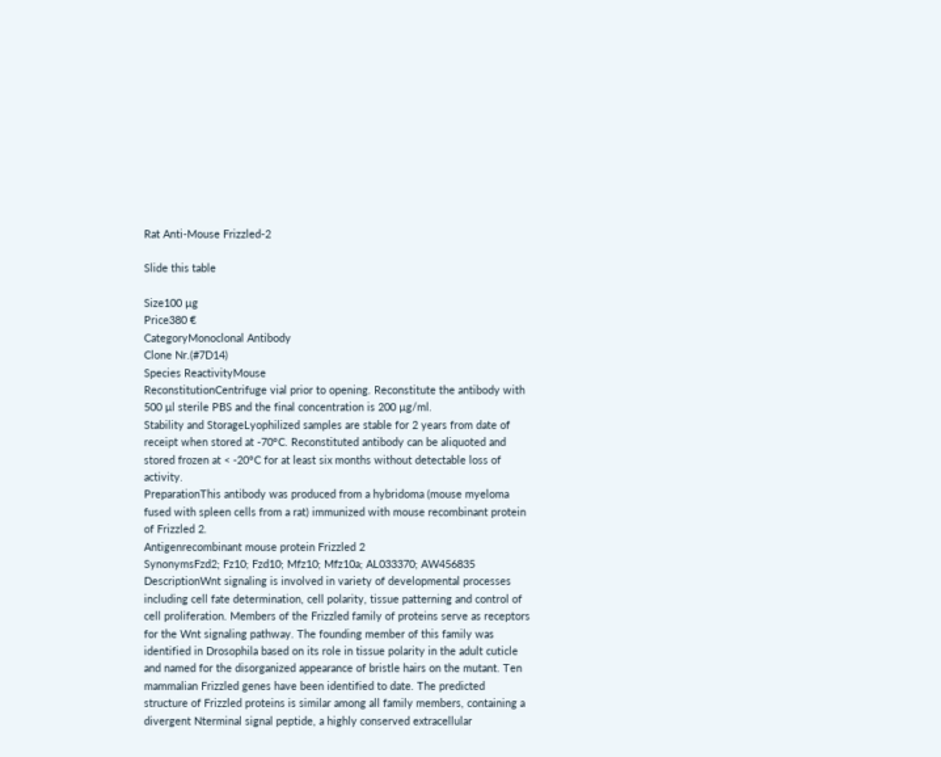Rat Anti-Mouse Frizzled-2

Slide this table

Size100 µg
Price380 €
CategoryMonoclonal Antibody
Clone Nr.(#7D14)
Species ReactivityMouse
ReconstitutionCentrifuge vial prior to opening. Reconstitute the antibody with 500 µl sterile PBS and the final concentration is 200 µg/ml.
Stability and StorageLyophilized samples are stable for 2 years from date of receipt when stored at -70°C. Reconstituted antibody can be aliquoted and stored frozen at < -20°C for at least six months without detectable loss of activity.
PreparationThis antibody was produced from a hybridoma (mouse myeloma fused with spleen cells from a rat) immunized with mouse recombinant protein of Frizzled 2.
Antigenrecombinant mouse protein Frizzled 2
SynonymsFzd2; Fz10; Fzd10; Mfz10; Mfz10a; AL033370; AW456835
DescriptionWnt signaling is involved in variety of developmental processes including cell fate determination, cell polarity, tissue patterning and control of cell proliferation. Members of the Frizzled family of proteins serve as receptors for the Wnt signaling pathway. The founding member of this family was identified in Drosophila based on its role in tissue polarity in the adult cuticle and named for the disorganized appearance of bristle hairs on the mutant. Ten mammalian Frizzled genes have been identified to date. The predicted structure of Frizzled proteins is similar among all family members, containing a divergent Nterminal signal peptide, a highly conserved extracellular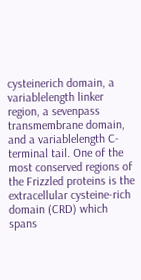cysteinerich domain, a variablelength linker region, a sevenpass transmembrane domain, and a variablelength C-terminal tail. One of the most conserved regions of the Frizzled proteins is the extracellular cysteine-rich domain (CRD) which spans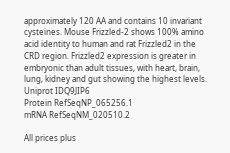approximately 120 AA and contains 10 invariant cysteines. Mouse Frizzled-2 shows 100% amino acid identity to human and rat Frizzled2 in the CRD region. Frizzled2 expression is greater in embryonic than adult tissues, with heart, brain, lung, kidney and gut showing the highest levels.
Uniprot IDQ9JIP6
Protein RefSeqNP_065256.1
mRNA RefSeqNM_020510.2

All prices plus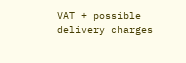VAT + possible delivery charges